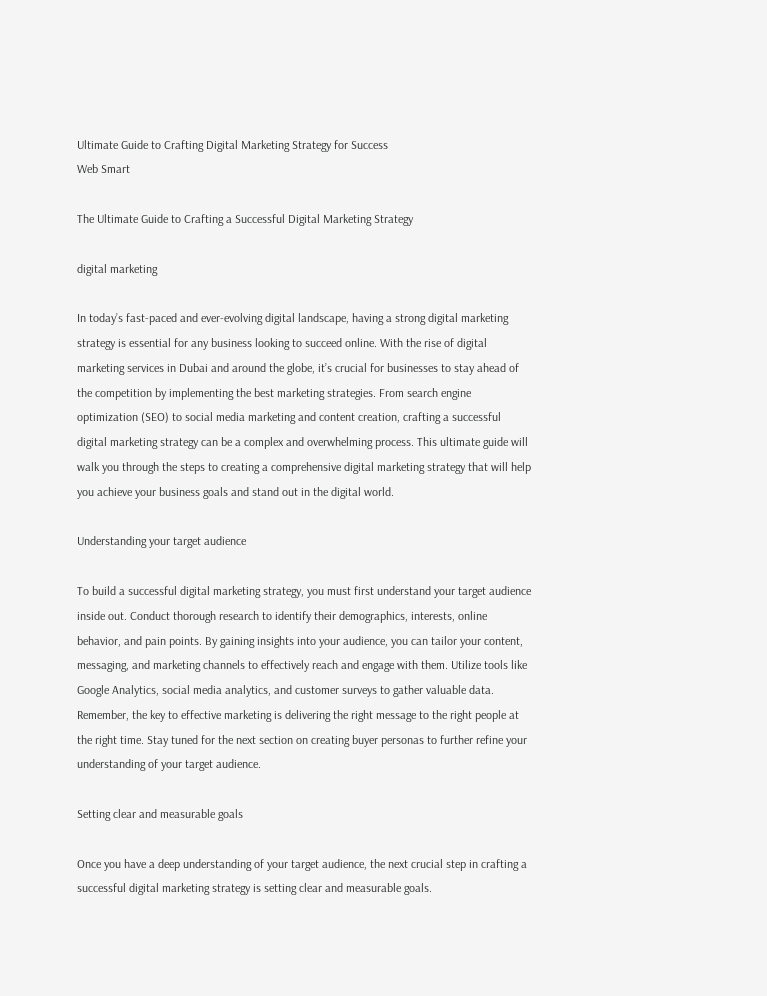Ultimate Guide to Crafting Digital Marketing Strategy for Success
Web Smart

The Ultimate Guide to Crafting a Successful Digital Marketing Strategy

digital marketing

In today’s fast-paced and ever-evolving digital landscape, having a strong digital marketing strategy is essential for any business looking to succeed online. With the rise of digital marketing services in Dubai and around the globe, it’s crucial for businesses to stay ahead of the competition by implementing the best marketing strategies. From search engine optimization (SEO) to social media marketing and content creation, crafting a successful digital marketing strategy can be a complex and overwhelming process. This ultimate guide will walk you through the steps to creating a comprehensive digital marketing strategy that will help you achieve your business goals and stand out in the digital world.

Understanding your target audience

To build a successful digital marketing strategy, you must first understand your target audience inside out. Conduct thorough research to identify their demographics, interests, online behavior, and pain points. By gaining insights into your audience, you can tailor your content, messaging, and marketing channels to effectively reach and engage with them. Utilize tools like Google Analytics, social media analytics, and customer surveys to gather valuable data. Remember, the key to effective marketing is delivering the right message to the right people at the right time. Stay tuned for the next section on creating buyer personas to further refine your understanding of your target audience.

Setting clear and measurable goals

Once you have a deep understanding of your target audience, the next crucial step in crafting a successful digital marketing strategy is setting clear and measurable goals.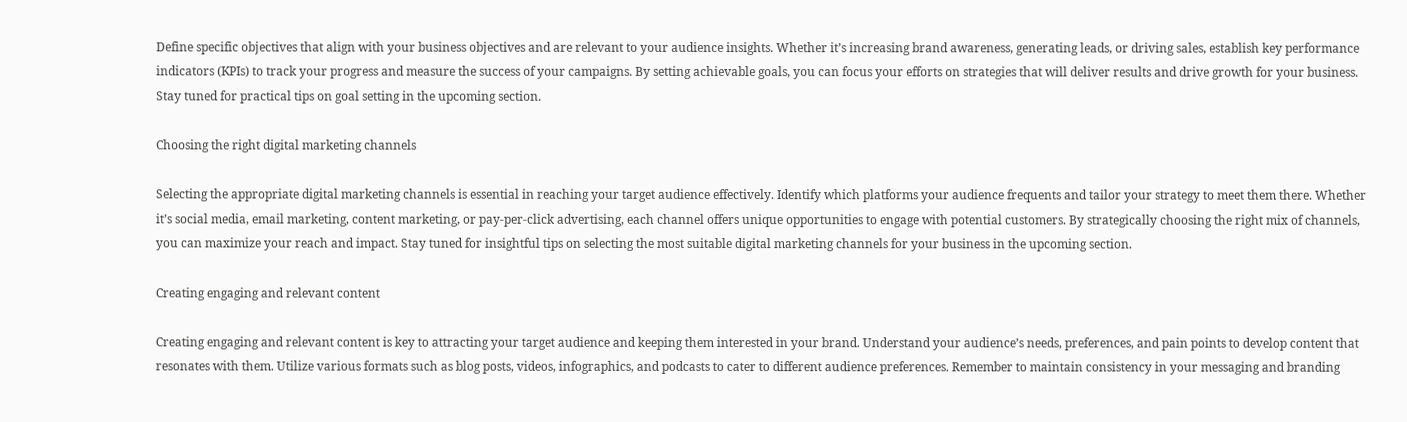Define specific objectives that align with your business objectives and are relevant to your audience insights. Whether it’s increasing brand awareness, generating leads, or driving sales, establish key performance indicators (KPIs) to track your progress and measure the success of your campaigns. By setting achievable goals, you can focus your efforts on strategies that will deliver results and drive growth for your business. Stay tuned for practical tips on goal setting in the upcoming section.

Choosing the right digital marketing channels

Selecting the appropriate digital marketing channels is essential in reaching your target audience effectively. Identify which platforms your audience frequents and tailor your strategy to meet them there. Whether it’s social media, email marketing, content marketing, or pay-per-click advertising, each channel offers unique opportunities to engage with potential customers. By strategically choosing the right mix of channels, you can maximize your reach and impact. Stay tuned for insightful tips on selecting the most suitable digital marketing channels for your business in the upcoming section.

Creating engaging and relevant content

Creating engaging and relevant content is key to attracting your target audience and keeping them interested in your brand. Understand your audience’s needs, preferences, and pain points to develop content that resonates with them. Utilize various formats such as blog posts, videos, infographics, and podcasts to cater to different audience preferences. Remember to maintain consistency in your messaging and branding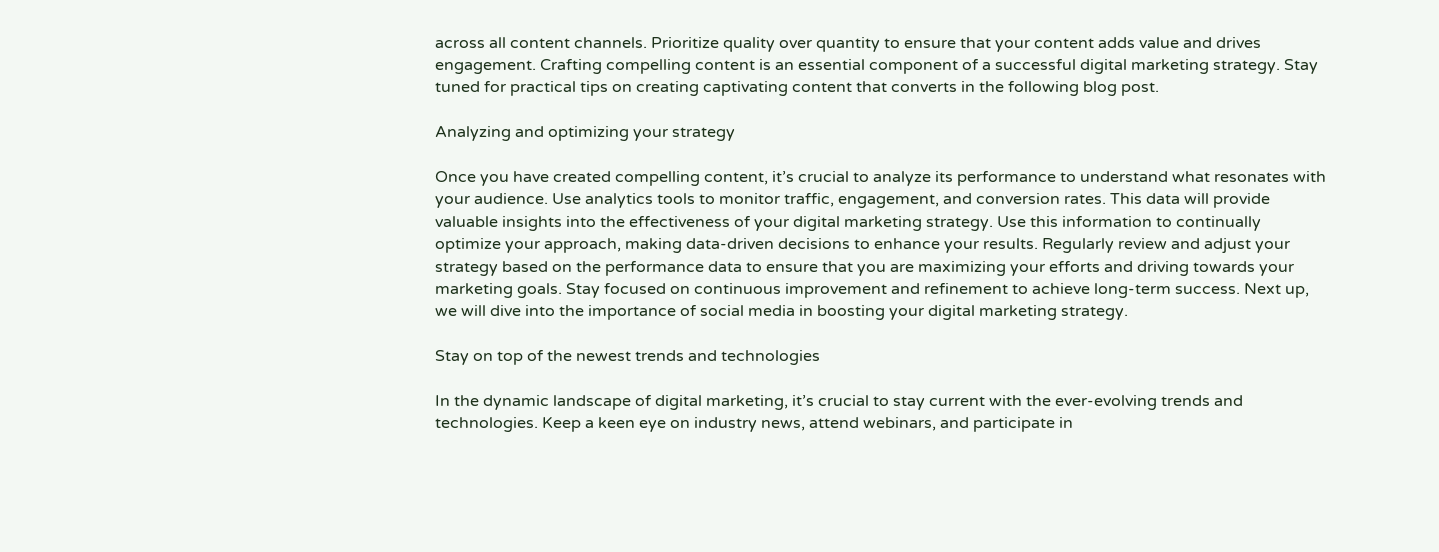across all content channels. Prioritize quality over quantity to ensure that your content adds value and drives engagement. Crafting compelling content is an essential component of a successful digital marketing strategy. Stay tuned for practical tips on creating captivating content that converts in the following blog post.

Analyzing and optimizing your strategy

Once you have created compelling content, it’s crucial to analyze its performance to understand what resonates with your audience. Use analytics tools to monitor traffic, engagement, and conversion rates. This data will provide valuable insights into the effectiveness of your digital marketing strategy. Use this information to continually optimize your approach, making data-driven decisions to enhance your results. Regularly review and adjust your strategy based on the performance data to ensure that you are maximizing your efforts and driving towards your marketing goals. Stay focused on continuous improvement and refinement to achieve long-term success. Next up, we will dive into the importance of social media in boosting your digital marketing strategy.

Stay on top of the newest trends and technologies

In the dynamic landscape of digital marketing, it’s crucial to stay current with the ever-evolving trends and technologies. Keep a keen eye on industry news, attend webinars, and participate in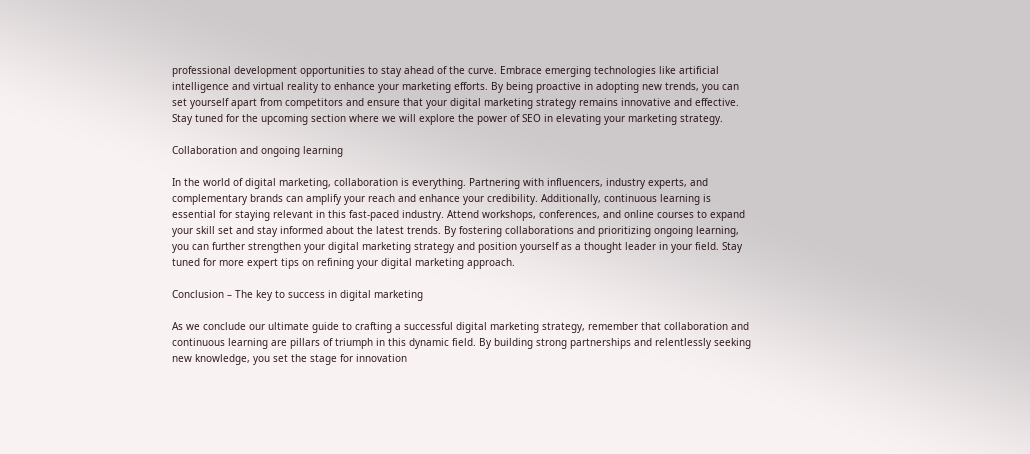professional development opportunities to stay ahead of the curve. Embrace emerging technologies like artificial intelligence and virtual reality to enhance your marketing efforts. By being proactive in adopting new trends, you can set yourself apart from competitors and ensure that your digital marketing strategy remains innovative and effective. Stay tuned for the upcoming section where we will explore the power of SEO in elevating your marketing strategy.

Collaboration and ongoing learning

In the world of digital marketing, collaboration is everything. Partnering with influencers, industry experts, and complementary brands can amplify your reach and enhance your credibility. Additionally, continuous learning is essential for staying relevant in this fast-paced industry. Attend workshops, conferences, and online courses to expand your skill set and stay informed about the latest trends. By fostering collaborations and prioritizing ongoing learning, you can further strengthen your digital marketing strategy and position yourself as a thought leader in your field. Stay tuned for more expert tips on refining your digital marketing approach.

Conclusion – The key to success in digital marketing

As we conclude our ultimate guide to crafting a successful digital marketing strategy, remember that collaboration and continuous learning are pillars of triumph in this dynamic field. By building strong partnerships and relentlessly seeking new knowledge, you set the stage for innovation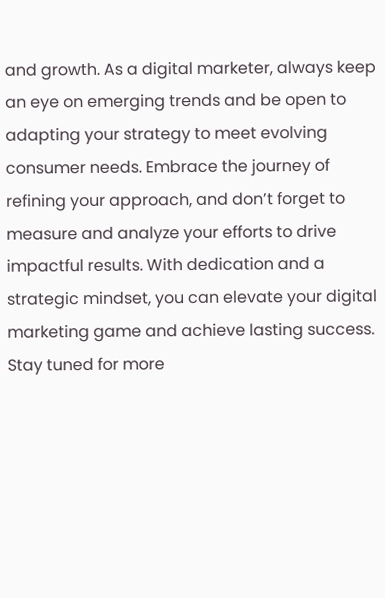and growth. As a digital marketer, always keep an eye on emerging trends and be open to adapting your strategy to meet evolving consumer needs. Embrace the journey of refining your approach, and don’t forget to measure and analyze your efforts to drive impactful results. With dedication and a strategic mindset, you can elevate your digital marketing game and achieve lasting success. Stay tuned for more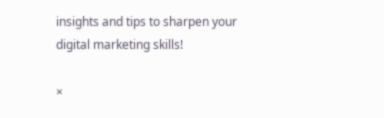insights and tips to sharpen your digital marketing skills!

×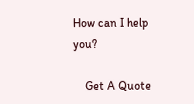How can I help you?

    Get A Quote